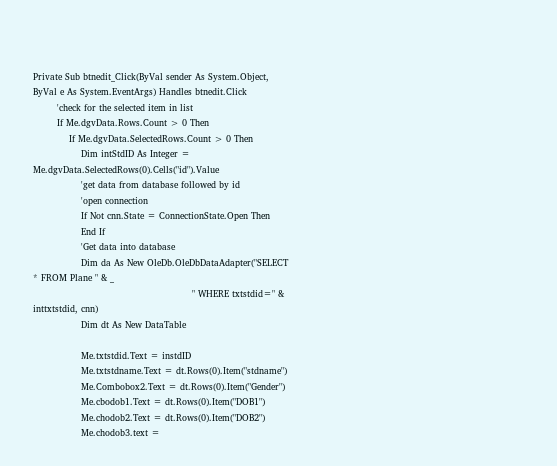Private Sub btnedit_Click(ByVal sender As System.Object, ByVal e As System.EventArgs) Handles btnedit.Click
        'check for the selected item in list
        If Me.dgvData.Rows.Count > 0 Then
            If Me.dgvData.SelectedRows.Count > 0 Then
                Dim intStdID As Integer = Me.dgvData.SelectedRows(0).Cells("id").Value
                'get data from database followed by id
                'open connection
                If Not cnn.State = ConnectionState.Open Then
                End If
                'Get data into database
                Dim da As New OleDb.OleDbDataAdapter("SELECT * FROM Plane " & _
                                                     " WHERE txtstdid=" & inttxtstdid, cnn)
                Dim dt As New DataTable

                Me.txtstdid.Text = instdID
                Me.txtstdname.Text = dt.Rows(0).Item("stdname")
                Me.Combobox2.Text = dt.Rows(0).Item("Gender")
                Me.cbodob1.Text = dt.Rows(0).Item("DOB1")
                Me.chodob2.Text = dt.Rows(0).Item("DOB2")
                Me.chodob3.text =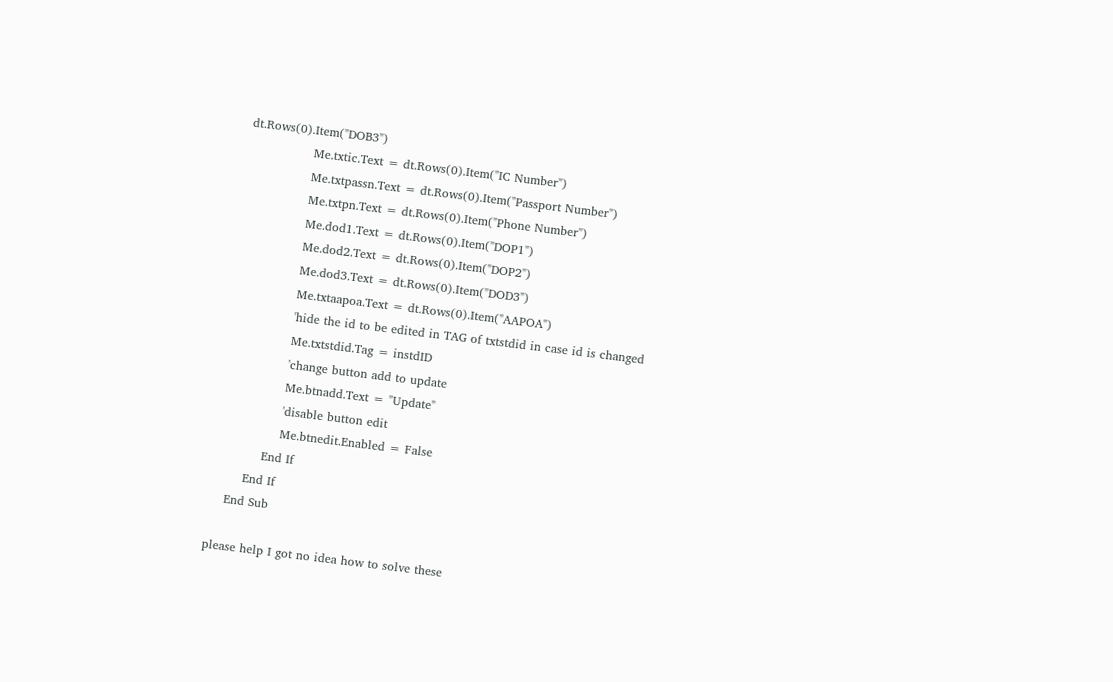dt.Rows(0).Item("DOB3")
                Me.txtic.Text = dt.Rows(0).Item("IC Number")
                Me.txtpassn.Text = dt.Rows(0).Item("Passport Number")
                Me.txtpn.Text = dt.Rows(0).Item("Phone Number")
                Me.dod1.Text = dt.Rows(0).Item("DOP1")
                Me.dod2.Text = dt.Rows(0).Item("DOP2")
                Me.dod3.Text = dt.Rows(0).Item("DOD3")
                Me.txtaapoa.Text = dt.Rows(0).Item("AAPOA")
                'hide the id to be edited in TAG of txtstdid in case id is changed
                Me.txtstdid.Tag = instdID
                'change button add to update
                Me.btnadd.Text = "Update"
                'disable button edit
                Me.btnedit.Enabled = False
            End If
        End If
    End Sub

please help I got no idea how to solve these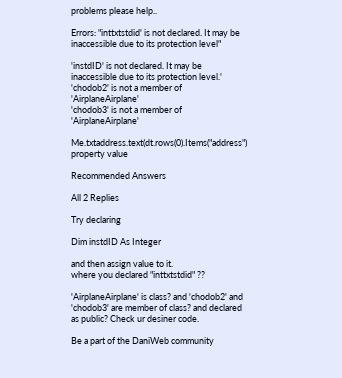problems please help..

Errors: "inttxtstdid' is not declared. It may be inaccessible due to its protection level"

'instdID' is not declared. It may be inaccessible due to its protection level.'
'chodob2' is not a member of 'AirplaneAirplane'
'chodob3' is not a member of 'AirplaneAirplane'

Me.txtaddress.text(dt.rows(0).Items("address") property value

Recommended Answers

All 2 Replies

Try declaring

Dim instdID As Integer

and then assign value to it.
where you declared "inttxtstdid" ??

'AirplaneAirplane' is class? and 'chodob2' and 'chodob3' are member of class? and declared as public? Check ur desiner code.

Be a part of the DaniWeb community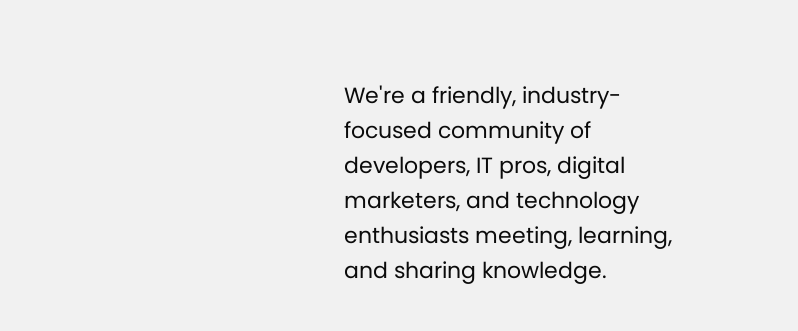We're a friendly, industry-focused community of developers, IT pros, digital marketers, and technology enthusiasts meeting, learning, and sharing knowledge.